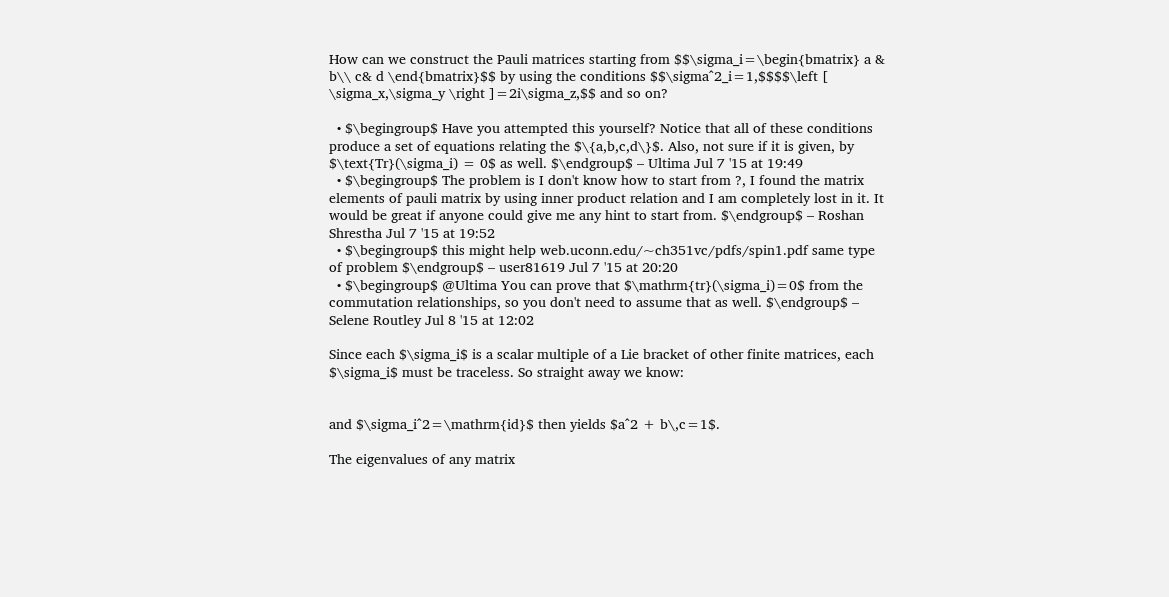How can we construct the Pauli matrices starting from $$\sigma_i=\begin{bmatrix} a & b\\ c& d \end{bmatrix}$$ by using the conditions $$\sigma^2_i=1,$$$$\left [ \sigma_x,\sigma_y \right ]=2i\sigma_z,$$ and so on?

  • $\begingroup$ Have you attempted this yourself? Notice that all of these conditions produce a set of equations relating the $\{a,b,c,d\}$. Also, not sure if it is given, by $\text{Tr}(\sigma_i) = 0$ as well. $\endgroup$ – Ultima Jul 7 '15 at 19:49
  • $\begingroup$ The problem is I don't know how to start from ?, I found the matrix elements of pauli matrix by using inner product relation and I am completely lost in it. It would be great if anyone could give me any hint to start from. $\endgroup$ – Roshan Shrestha Jul 7 '15 at 19:52
  • $\begingroup$ this might help web.uconn.edu/~ch351vc/pdfs/spin1.pdf same type of problem $\endgroup$ – user81619 Jul 7 '15 at 20:20
  • $\begingroup$ @Ultima You can prove that $\mathrm{tr}(\sigma_i)=0$ from the commutation relationships, so you don't need to assume that as well. $\endgroup$ – Selene Routley Jul 8 '15 at 12:02

Since each $\sigma_i$ is a scalar multiple of a Lie bracket of other finite matrices, each $\sigma_i$ must be traceless. So straight away we know:


and $\sigma_i^2=\mathrm{id}$ then yields $a^2 + b\,c=1$.

The eigenvalues of any matrix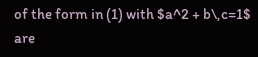of the form in (1) with $a^2 + b\,c=1$ are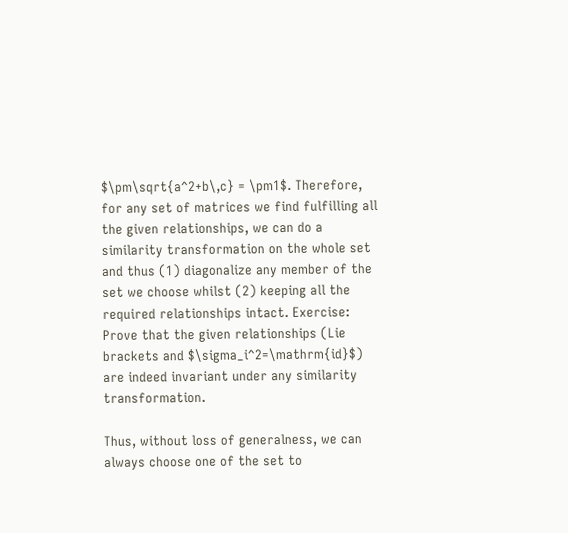$\pm\sqrt{a^2+b\,c} = \pm1$. Therefore, for any set of matrices we find fulfilling all the given relationships, we can do a similarity transformation on the whole set and thus (1) diagonalize any member of the set we choose whilst (2) keeping all the required relationships intact. Exercise: Prove that the given relationships (Lie brackets and $\sigma_i^2=\mathrm{id}$) are indeed invariant under any similarity transformation.

Thus, without loss of generalness, we can always choose one of the set to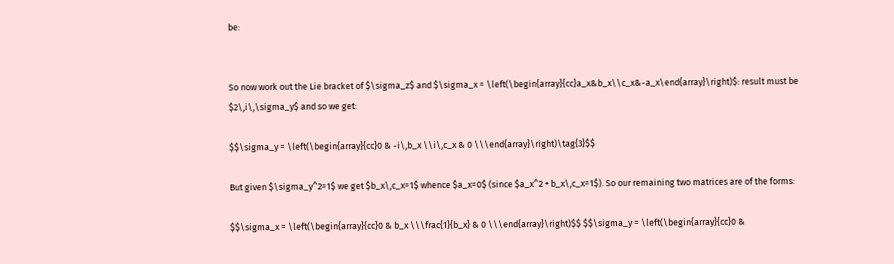be:


So now work out the Lie bracket of $\sigma_z$ and $\sigma_x = \left(\begin{array}{cc}a_x&b_x\\c_x&-a_x\end{array}\right)$: result must be $2\,i\,\sigma_y$ and so we get:

$$\sigma_y = \left(\begin{array}{cc}0 & -i\,b_x \\i\,c_x & 0 \\\end{array}\right)\tag{3}$$

But given $\sigma_y^2=1$ we get $b_x\,c_x=1$ whence $a_x=0$ (since $a_x^2 + b_x\,c_x=1$). So our remaining two matrices are of the forms:

$$\sigma_x = \left(\begin{array}{cc}0 & b_x \\\frac{1}{b_x} & 0 \\\end{array}\right)$$ $$\sigma_y = \left(\begin{array}{cc}0 &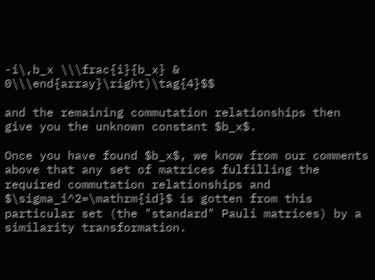-i\,b_x \\\frac{i}{b_x} & 0\\\end{array}\right)\tag{4}$$

and the remaining commutation relationships then give you the unknown constant $b_x$.

Once you have found $b_x$, we know from our comments above that any set of matrices fulfilling the required commutation relationships and $\sigma_i^2=\mathrm{id}$ is gotten from this particular set (the "standard" Pauli matrices) by a similarity transformation.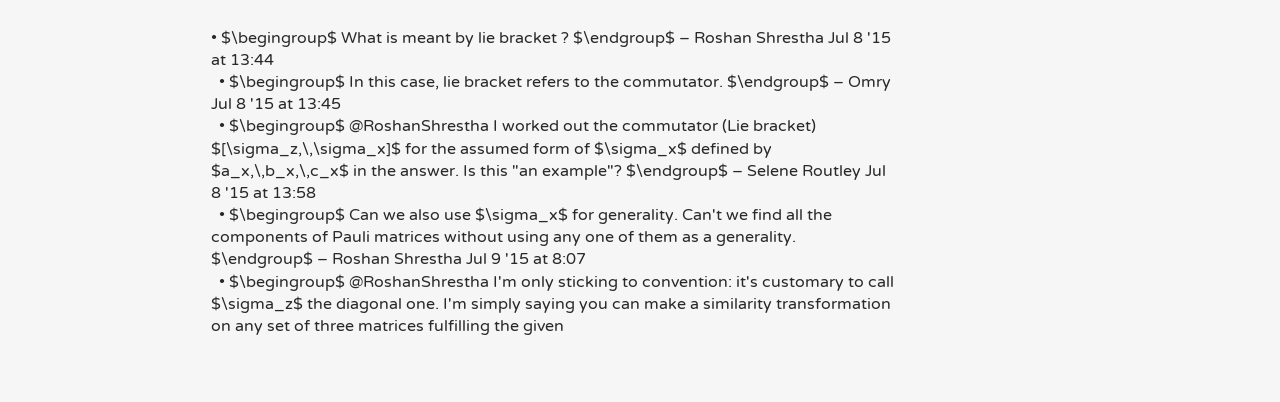• $\begingroup$ What is meant by lie bracket ? $\endgroup$ – Roshan Shrestha Jul 8 '15 at 13:44
  • $\begingroup$ In this case, lie bracket refers to the commutator. $\endgroup$ – Omry Jul 8 '15 at 13:45
  • $\begingroup$ @RoshanShrestha I worked out the commutator (Lie bracket) $[\sigma_z,\,\sigma_x]$ for the assumed form of $\sigma_x$ defined by $a_x,\,b_x,\,c_x$ in the answer. Is this "an example"? $\endgroup$ – Selene Routley Jul 8 '15 at 13:58
  • $\begingroup$ Can we also use $\sigma_x$ for generality. Can't we find all the components of Pauli matrices without using any one of them as a generality. $\endgroup$ – Roshan Shrestha Jul 9 '15 at 8:07
  • $\begingroup$ @RoshanShrestha I'm only sticking to convention: it's customary to call $\sigma_z$ the diagonal one. I'm simply saying you can make a similarity transformation on any set of three matrices fulfilling the given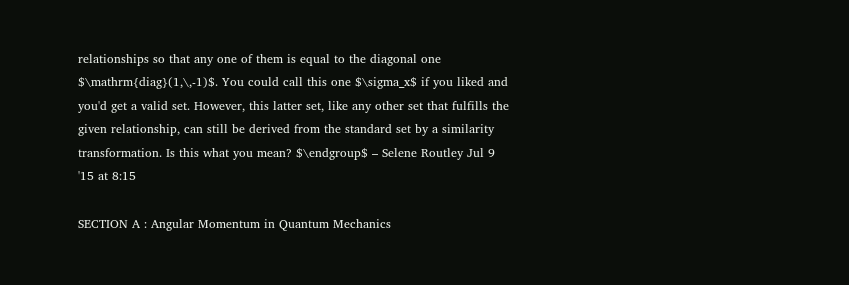relationships so that any one of them is equal to the diagonal one $\mathrm{diag}(1,\,-1)$. You could call this one $\sigma_x$ if you liked and you'd get a valid set. However, this latter set, like any other set that fulfills the given relationship, can still be derived from the standard set by a similarity transformation. Is this what you mean? $\endgroup$ – Selene Routley Jul 9 '15 at 8:15

SECTION A : Angular Momentum in Quantum Mechanics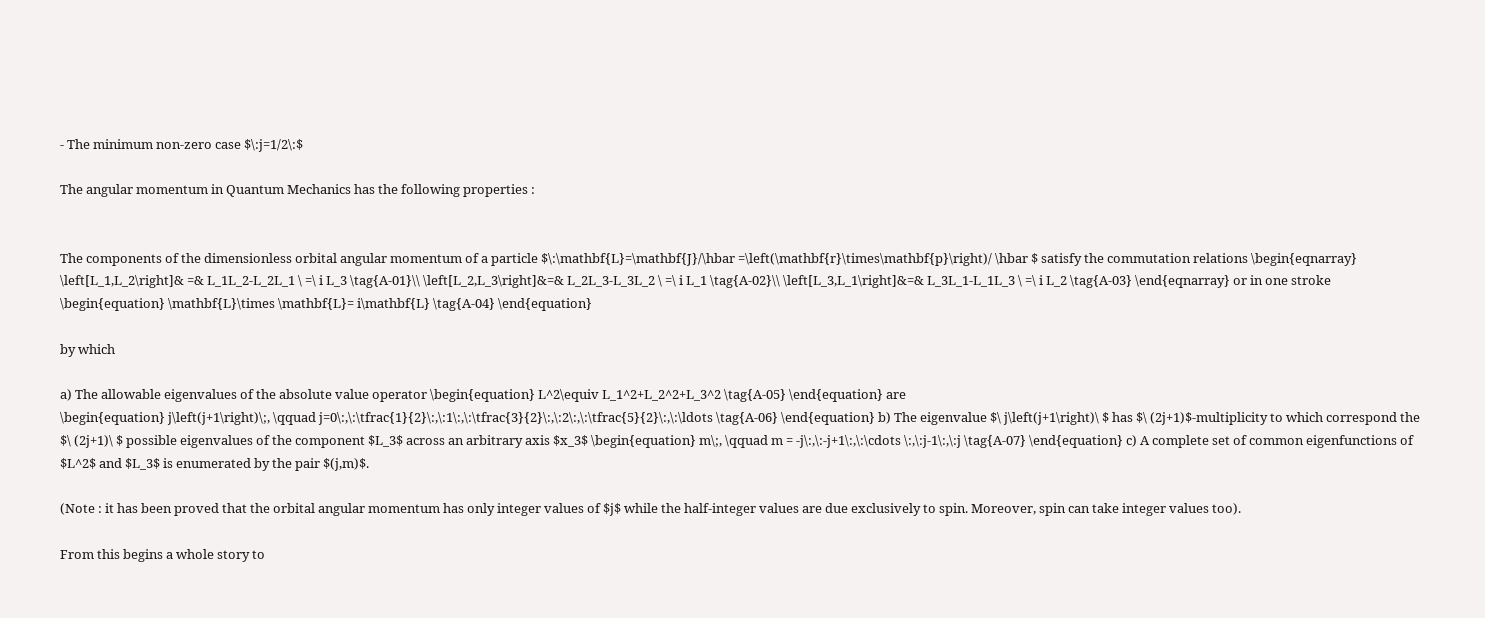- The minimum non-zero case $\:j=1/2\:$

The angular momentum in Quantum Mechanics has the following properties :


The components of the dimensionless orbital angular momentum of a particle $\:\mathbf{L}=\mathbf{J}/\hbar =\left(\mathbf{r}\times\mathbf{p}\right)/ \hbar $ satisfy the commutation relations \begin{eqnarray} \left[L_1,L_2\right]& =& L_1L_2-L_2L_1 \ =\ i L_3 \tag{A-01}\\ \left[L_2,L_3\right]&=& L_2L_3-L_3L_2 \ =\ i L_1 \tag{A-02}\\ \left[L_3,L_1\right]&=& L_3L_1-L_1L_3 \ =\ i L_2 \tag{A-03} \end{eqnarray} or in one stroke \begin{equation} \mathbf{L}\times \mathbf{L}= i\mathbf{L} \tag{A-04} \end{equation}

by which

a) The allowable eigenvalues of the absolute value operator \begin{equation} L^2\equiv L_1^2+L_2^2+L_3^2 \tag{A-05} \end{equation} are
\begin{equation} j\left(j+1\right)\;, \qquad j=0\:,\:\tfrac{1}{2}\:,\:1\:,\:\tfrac{3}{2}\:,\:2\:,\:\tfrac{5}{2}\:,\:\ldots \tag{A-06} \end{equation} b) The eigenvalue $\ j\left(j+1\right)\ $ has $\ (2j+1)$-multiplicity to which correspond the $\ (2j+1)\ $ possible eigenvalues of the component $L_3$ across an arbitrary axis $x_3$ \begin{equation} m\;, \qquad m = -j\:,\:-j+1\:,\:\cdots \:,\:j-1\:,\:j \tag{A-07} \end{equation} c) A complete set of common eigenfunctions of $L^2$ and $L_3$ is enumerated by the pair $(j,m)$.

(Note : it has been proved that the orbital angular momentum has only integer values of $j$ while the half-integer values are due exclusively to spin. Moreover, spin can take integer values too).

From this begins a whole story to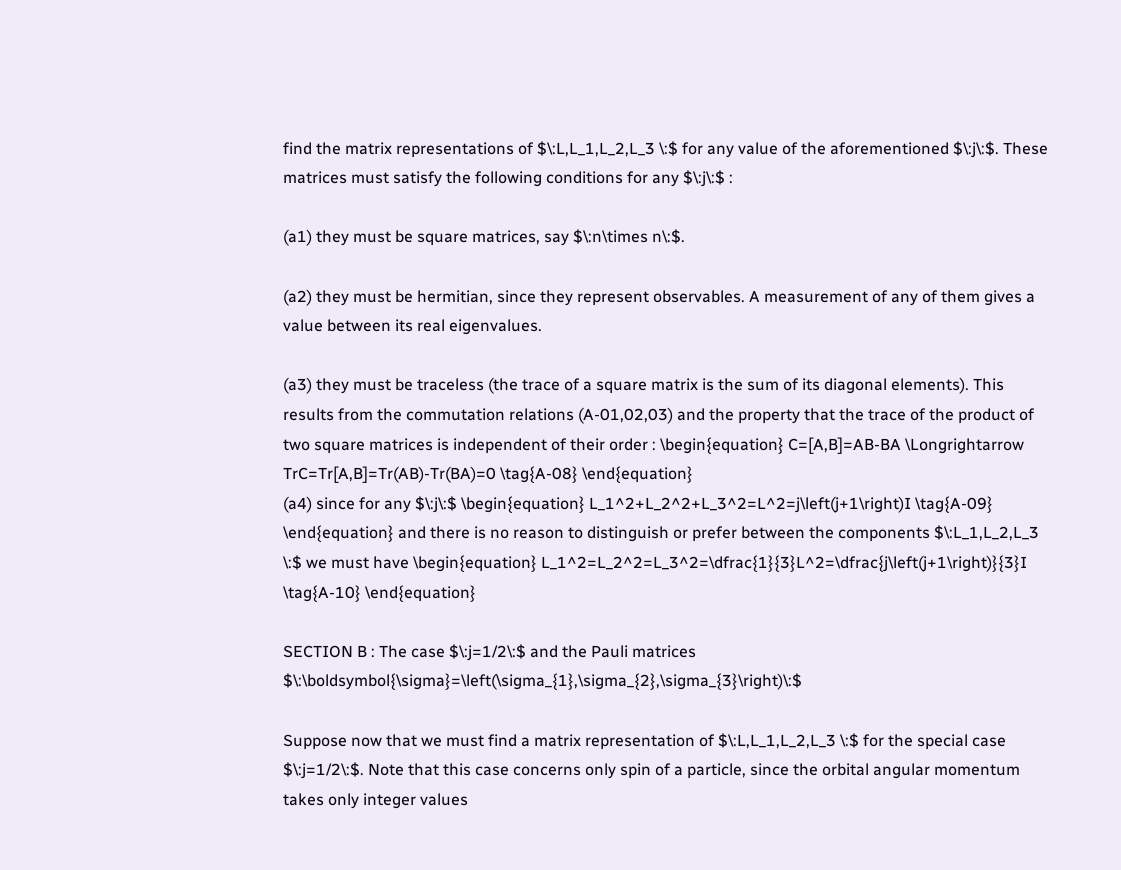find the matrix representations of $\:L,L_1,L_2,L_3 \:$ for any value of the aforementioned $\:j\:$. These matrices must satisfy the following conditions for any $\:j\:$ :

(a1) they must be square matrices, say $\:n\times n\:$.

(a2) they must be hermitian, since they represent observables. A measurement of any of them gives a value between its real eigenvalues.

(a3) they must be traceless (the trace of a square matrix is the sum of its diagonal elements). This results from the commutation relations (A-01,02,03) and the property that the trace of the product of two square matrices is independent of their order : \begin{equation} C=[A,B]=AB-BA \Longrightarrow TrC=Tr[A,B]=Tr(AB)-Tr(BA)=0 \tag{A-08} \end{equation}
(a4) since for any $\:j\:$ \begin{equation} L_1^2+L_2^2+L_3^2=L^2=j\left(j+1\right)I \tag{A-09} \end{equation} and there is no reason to distinguish or prefer between the components $\:L_1,L_2,L_3 \:$ we must have \begin{equation} L_1^2=L_2^2=L_3^2=\dfrac{1}{3}L^2=\dfrac{j\left(j+1\right)}{3}I \tag{A-10} \end{equation}

SECTION B : The case $\:j=1/2\:$ and the Pauli matrices $\:\boldsymbol{\sigma}=\left(\sigma_{1},\sigma_{2},\sigma_{3}\right)\:$

Suppose now that we must find a matrix representation of $\:L,L_1,L_2,L_3 \:$ for the special case $\:j=1/2\:$. Note that this case concerns only spin of a particle, since the orbital angular momentum takes only integer values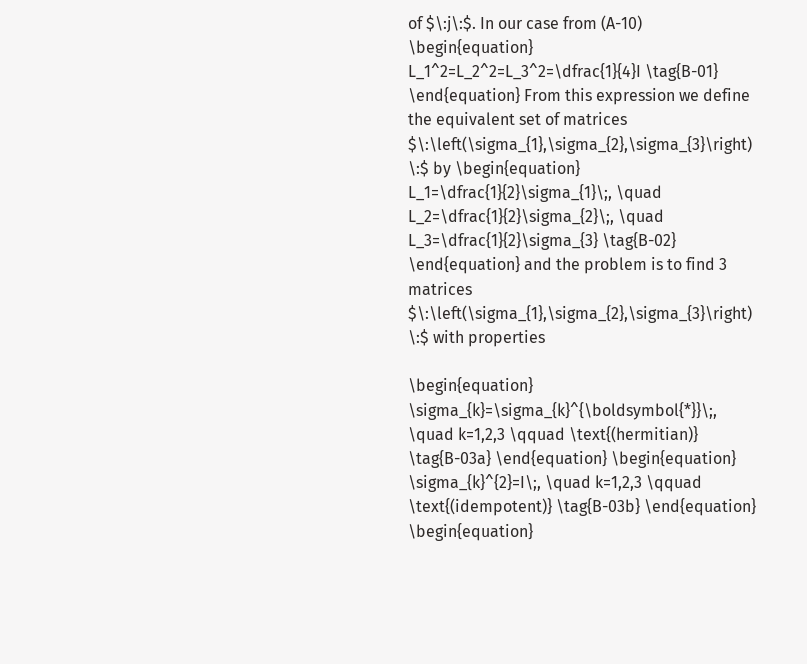of $\:j\:$. In our case from (A-10) \begin{equation} L_1^2=L_2^2=L_3^2=\dfrac{1}{4}I \tag{B-01} \end{equation} From this expression we define the equivalent set of matrices $\:\left(\sigma_{1},\sigma_{2},\sigma_{3}\right) \:$ by \begin{equation} L_1=\dfrac{1}{2}\sigma_{1}\;, \quad L_2=\dfrac{1}{2}\sigma_{2}\;, \quad L_3=\dfrac{1}{2}\sigma_{3} \tag{B-02} \end{equation} and the problem is to find 3 matrices $\:\left(\sigma_{1},\sigma_{2},\sigma_{3}\right) \:$ with properties

\begin{equation} \sigma_{k}=\sigma_{k}^{\boldsymbol{*}}\;, \quad k=1,2,3 \qquad \text{(hermitian)} \tag{B-03a} \end{equation} \begin{equation} \sigma_{k}^{2}=I\;, \quad k=1,2,3 \qquad \text{(idempotent)} \tag{B-03b} \end{equation} \begin{equation}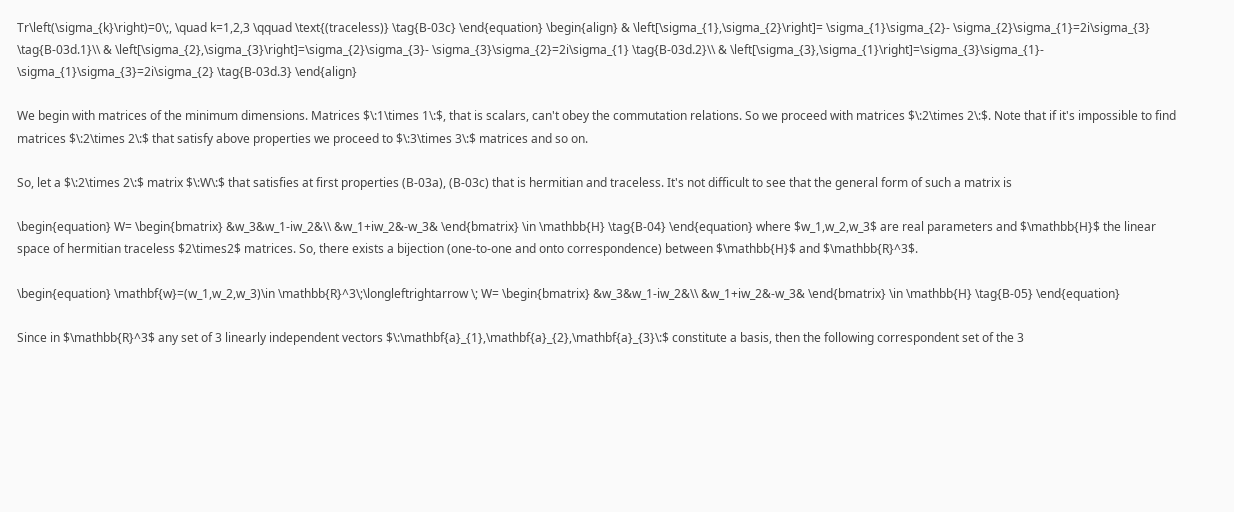Tr\left(\sigma_{k}\right)=0\;, \quad k=1,2,3 \qquad \text{(traceless)} \tag{B-03c} \end{equation} \begin{align} & \left[\sigma_{1},\sigma_{2}\right]= \sigma_{1}\sigma_{2}- \sigma_{2}\sigma_{1}=2i\sigma_{3} \tag{B-03d.1}\\ & \left[\sigma_{2},\sigma_{3}\right]=\sigma_{2}\sigma_{3}- \sigma_{3}\sigma_{2}=2i\sigma_{1} \tag{B-03d.2}\\ & \left[\sigma_{3},\sigma_{1}\right]=\sigma_{3}\sigma_{1}- \sigma_{1}\sigma_{3}=2i\sigma_{2} \tag{B-03d.3} \end{align}

We begin with matrices of the minimum dimensions. Matrices $\:1\times 1\:$, that is scalars, can't obey the commutation relations. So we proceed with matrices $\:2\times 2\:$. Note that if it's impossible to find matrices $\:2\times 2\:$ that satisfy above properties we proceed to $\:3\times 3\:$ matrices and so on.

So, let a $\:2\times 2\:$ matrix $\:W\:$ that satisfies at first properties (B-03a), (B-03c) that is hermitian and traceless. It's not difficult to see that the general form of such a matrix is

\begin{equation} W= \begin{bmatrix} &w_3&w_1-iw_2&\\ &w_1+iw_2&-w_3& \end{bmatrix} \in \mathbb{H} \tag{B-04} \end{equation} where $w_1,w_2,w_3$ are real parameters and $\mathbb{H}$ the linear space of hermitian traceless $2\times2$ matrices. So, there exists a bijection (one-to-one and onto correspondence) between $\mathbb{H}$ and $\mathbb{R}^3$.

\begin{equation} \mathbf{w}=(w_1,w_2,w_3)\in \mathbb{R}^3\;\longleftrightarrow \; W= \begin{bmatrix} &w_3&w_1-iw_2&\\ &w_1+iw_2&-w_3& \end{bmatrix} \in \mathbb{H} \tag{B-05} \end{equation}

Since in $\mathbb{R}^3$ any set of 3 linearly independent vectors $\:\mathbf{a}_{1},\mathbf{a}_{2},\mathbf{a}_{3}\:$ constitute a basis, then the following correspondent set of the 3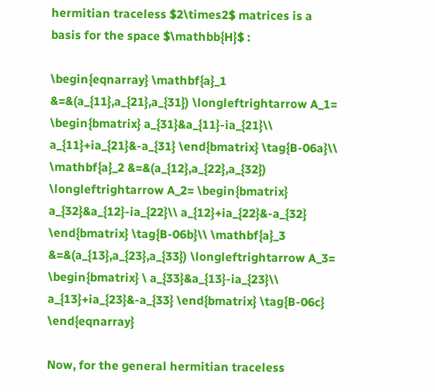hermitian traceless $2\times2$ matrices is a basis for the space $\mathbb{H}$ :

\begin{eqnarray} \mathbf{a}_1 &=&(a_{11},a_{21},a_{31}) \longleftrightarrow A_1= \begin{bmatrix} a_{31}&a_{11}-ia_{21}\\ a_{11}+ia_{21}&-a_{31} \end{bmatrix} \tag{B-06a}\\ \mathbf{a}_2 &=&(a_{12},a_{22},a_{32}) \longleftrightarrow A_2= \begin{bmatrix} a_{32}&a_{12}-ia_{22}\\ a_{12}+ia_{22}&-a_{32} \end{bmatrix} \tag{B-06b}\\ \mathbf{a}_3 &=&(a_{13},a_{23},a_{33}) \longleftrightarrow A_3= \begin{bmatrix} \ a_{33}&a_{13}-ia_{23}\\ a_{13}+ia_{23}&-a_{33} \end{bmatrix} \tag{B-06c} \end{eqnarray}

Now, for the general hermitian traceless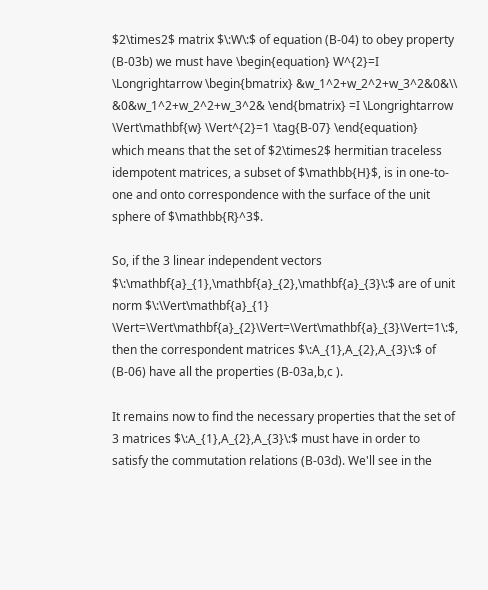$2\times2$ matrix $\:W\:$ of equation (B-04) to obey property (B-03b) we must have \begin{equation} W^{2}=I \Longrightarrow \begin{bmatrix} &w_1^2+w_2^2+w_3^2&0&\\ &0&w_1^2+w_2^2+w_3^2& \end{bmatrix} =I \Longrightarrow \Vert\mathbf{w} \Vert^{2}=1 \tag{B-07} \end{equation}
which means that the set of $2\times2$ hermitian traceless idempotent matrices, a subset of $\mathbb{H}$, is in one-to-one and onto correspondence with the surface of the unit sphere of $\mathbb{R}^3$.

So, if the 3 linear independent vectors $\:\mathbf{a}_{1},\mathbf{a}_{2},\mathbf{a}_{3}\:$ are of unit norm $\:\Vert\mathbf{a}_{1} \Vert=\Vert\mathbf{a}_{2}\Vert=\Vert\mathbf{a}_{3}\Vert=1\:$, then the correspondent matrices $\:A_{1},A_{2},A_{3}\:$ of (B-06) have all the properties (B-03a,b,c ).

It remains now to find the necessary properties that the set of 3 matrices $\:A_{1},A_{2},A_{3}\:$ must have in order to satisfy the commutation relations (B-03d). We'll see in the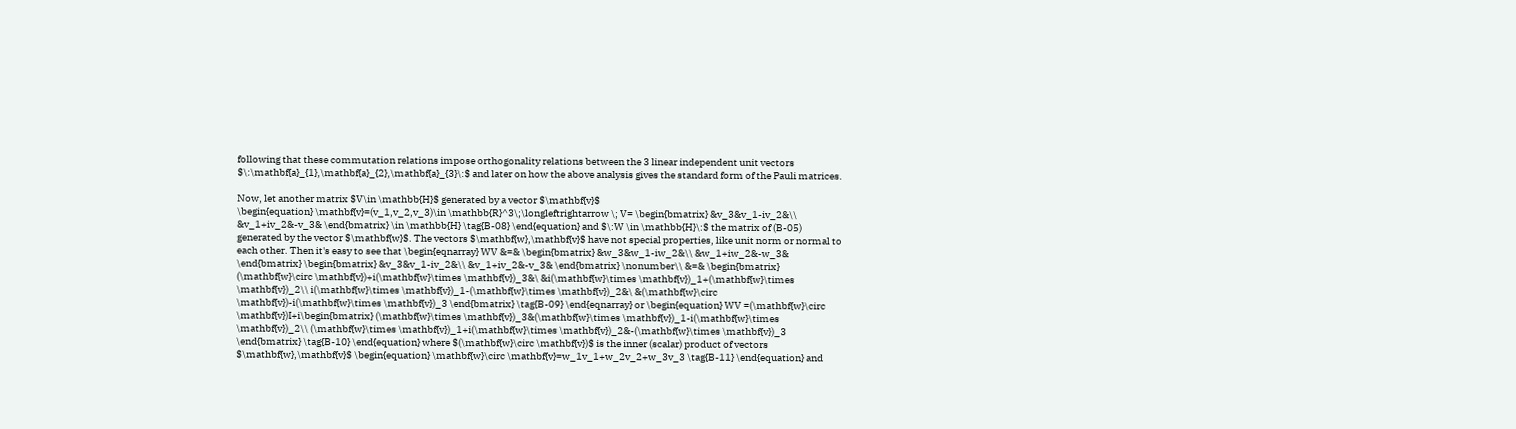following that these commutation relations impose orthogonality relations between the 3 linear independent unit vectors $\:\mathbf{a}_{1},\mathbf{a}_{2},\mathbf{a}_{3}\:$ and later on how the above analysis gives the standard form of the Pauli matrices.

Now, let another matrix $V\in \mathbb{H}$ generated by a vector $\mathbf{v}$
\begin{equation} \mathbf{v}=(v_1,v_2,v_3)\in \mathbb{R}^3\;\longleftrightarrow \; V= \begin{bmatrix} &v_3&v_1-iv_2&\\ &v_1+iv_2&-v_3& \end{bmatrix} \in \mathbb{H} \tag{B-08} \end{equation} and $\:W \in \mathbb{H}\:$ the matrix of (B-05) generated by the vector $\mathbf{w}$. The vectors $\mathbf{w},\mathbf{v}$ have not special properties, like unit norm or normal to each other. Then it's easy to see that \begin{eqnarray} WV &=& \begin{bmatrix} &w_3&w_1-iw_2&\\ &w_1+iw_2&-w_3& \end{bmatrix} \begin{bmatrix} &v_3&v_1-iv_2&\\ &v_1+iv_2&-v_3& \end{bmatrix} \nonumber\\ &=& \begin{bmatrix} (\mathbf{w}\circ \mathbf{v})+i(\mathbf{w}\times \mathbf{v})_3&\ &i(\mathbf{w}\times \mathbf{v})_1+(\mathbf{w}\times \mathbf{v})_2\\ i(\mathbf{w}\times \mathbf{v})_1-(\mathbf{w}\times \mathbf{v})_2&\ &(\mathbf{w}\circ \mathbf{v})-i(\mathbf{w}\times \mathbf{v})_3 \end{bmatrix} \tag{B-09} \end{eqnarray} or \begin{equation} WV =(\mathbf{w}\circ \mathbf{v})I+i\begin{bmatrix} (\mathbf{w}\times \mathbf{v})_3&(\mathbf{w}\times \mathbf{v})_1-i(\mathbf{w}\times \mathbf{v})_2\\ (\mathbf{w}\times \mathbf{v})_1+i(\mathbf{w}\times \mathbf{v})_2&-(\mathbf{w}\times \mathbf{v})_3 \end{bmatrix} \tag{B-10} \end{equation} where $(\mathbf{w}\circ \mathbf{v})$ is the inner (scalar) product of vectors $\mathbf{w},\mathbf{v}$ \begin{equation} \mathbf{w}\circ \mathbf{v}=w_1v_1+w_2v_2+w_3v_3 \tag{B-11} \end{equation} and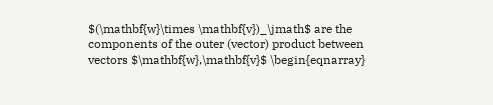$(\mathbf{w}\times \mathbf{v})_\jmath$ are the components of the outer (vector) product between vectors $\mathbf{w},\mathbf{v}$ \begin{eqnarray}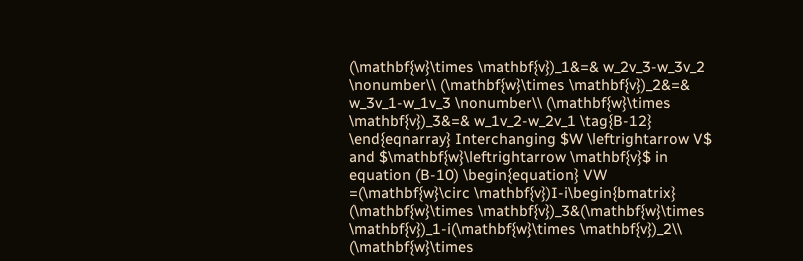(\mathbf{w}\times \mathbf{v})_1&=& w_2v_3-w_3v_2 \nonumber\\ (\mathbf{w}\times \mathbf{v})_2&=& w_3v_1-w_1v_3 \nonumber\\ (\mathbf{w}\times \mathbf{v})_3&=& w_1v_2-w_2v_1 \tag{B-12} \end{eqnarray} Interchanging $W \leftrightarrow V$ and $\mathbf{w}\leftrightarrow \mathbf{v}$ in equation (B-10) \begin{equation} VW =(\mathbf{w}\circ \mathbf{v})I-i\begin{bmatrix} (\mathbf{w}\times \mathbf{v})_3&(\mathbf{w}\times \mathbf{v})_1-i(\mathbf{w}\times \mathbf{v})_2\\ (\mathbf{w}\times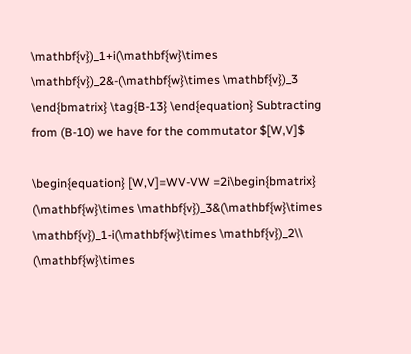\mathbf{v})_1+i(\mathbf{w}\times \mathbf{v})_2&-(\mathbf{w}\times \mathbf{v})_3 \end{bmatrix} \tag{B-13} \end{equation} Subtracting from (B-10) we have for the commutator $[W,V]$

\begin{equation} [W,V]=WV-VW =2i\begin{bmatrix} (\mathbf{w}\times \mathbf{v})_3&(\mathbf{w}\times \mathbf{v})_1-i(\mathbf{w}\times \mathbf{v})_2\\ (\mathbf{w}\times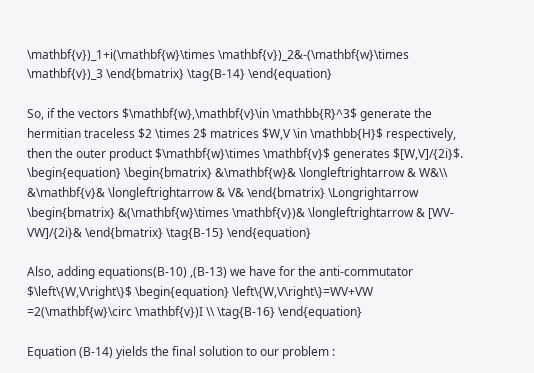\mathbf{v})_1+i(\mathbf{w}\times \mathbf{v})_2&-(\mathbf{w}\times \mathbf{v})_3 \end{bmatrix} \tag{B-14} \end{equation}

So, if the vectors $\mathbf{w},\mathbf{v}\in \mathbb{R}^3$ generate the hermitian traceless $2 \times 2$ matrices $W,V \in \mathbb{H}$ respectively, then the outer product $\mathbf{w}\times \mathbf{v}$ generates $[W,V]/{2i}$. \begin{equation} \begin{bmatrix} &\mathbf{w}& \longleftrightarrow & W&\\ &\mathbf{v}& \longleftrightarrow & V& \end{bmatrix} \Longrightarrow \begin{bmatrix} &(\mathbf{w}\times \mathbf{v})& \longleftrightarrow & [WV-VW]/{2i}& \end{bmatrix} \tag{B-15} \end{equation}

Also, adding equations(B-10) ,(B-13) we have for the anti-commutator $\left\{W,V\right\}$ \begin{equation} \left\{W,V\right\}=WV+VW =2(\mathbf{w}\circ \mathbf{v})I \\ \tag{B-16} \end{equation}

Equation (B-14) yields the final solution to our problem :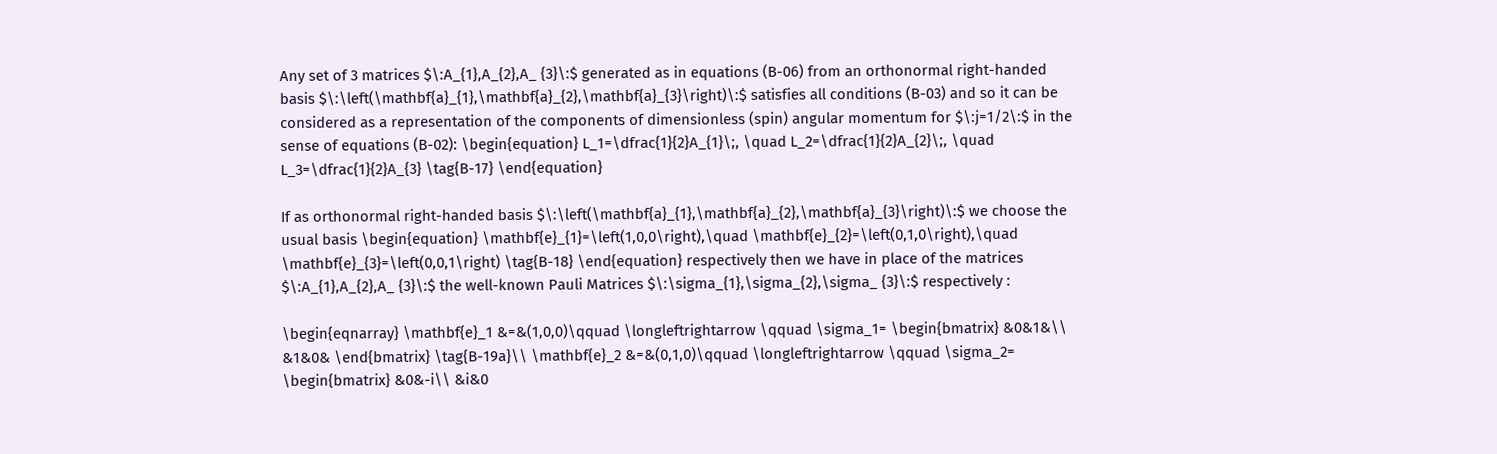Any set of 3 matrices $\:A_{1},A_{2},A_ {3}\:$ generated as in equations (B-06) from an orthonormal right-handed basis $\:\left(\mathbf{a}_{1},\mathbf{a}_{2},\mathbf{a}_{3}\right)\:$ satisfies all conditions (B-03) and so it can be considered as a representation of the components of dimensionless (spin) angular momentum for $\:j=1/2\:$ in the sense of equations (B-02): \begin{equation} L_1=\dfrac{1}{2}A_{1}\;, \quad L_2=\dfrac{1}{2}A_{2}\;, \quad L_3=\dfrac{1}{2}A_{3} \tag{B-17} \end{equation}

If as orthonormal right-handed basis $\:\left(\mathbf{a}_{1},\mathbf{a}_{2},\mathbf{a}_{3}\right)\:$ we choose the usual basis \begin{equation} \mathbf{e}_{1}=\left(1,0,0\right),\quad \mathbf{e}_{2}=\left(0,1,0\right),\quad \mathbf{e}_{3}=\left(0,0,1\right) \tag{B-18} \end{equation} respectively then we have in place of the matrices $\:A_{1},A_{2},A_ {3}\:$ the well-known Pauli Matrices $\:\sigma_{1},\sigma_{2},\sigma_ {3}\:$ respectively :

\begin{eqnarray} \mathbf{e}_1 &=&(1,0,0)\qquad \longleftrightarrow \qquad \sigma_1= \begin{bmatrix} &0&1&\\ &1&0& \end{bmatrix} \tag{B-19a}\\ \mathbf{e}_2 &=&(0,1,0)\qquad \longleftrightarrow \qquad \sigma_2= \begin{bmatrix} &0&-i\\ &i&0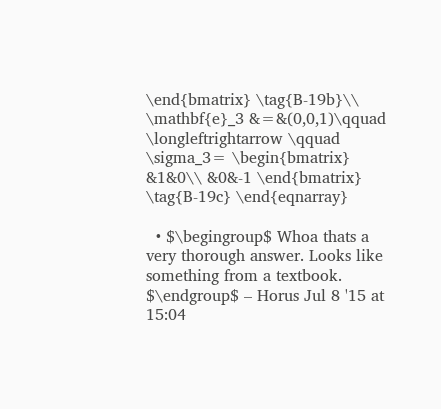\end{bmatrix} \tag{B-19b}\\ \mathbf{e}_3 &=&(0,0,1)\qquad \longleftrightarrow \qquad \sigma_3= \begin{bmatrix} &1&0\\ &0&-1 \end{bmatrix} \tag{B-19c} \end{eqnarray}

  • $\begingroup$ Whoa thats a very thorough answer. Looks like something from a textbook. $\endgroup$ – Horus Jul 8 '15 at 15:04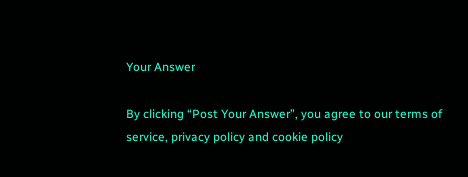Your Answer

By clicking “Post Your Answer”, you agree to our terms of service, privacy policy and cookie policy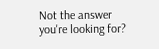Not the answer you're looking for?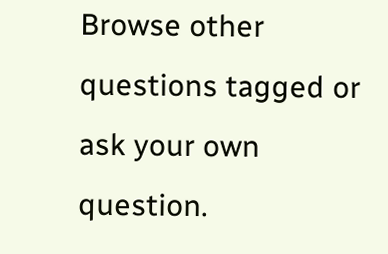Browse other questions tagged or ask your own question.